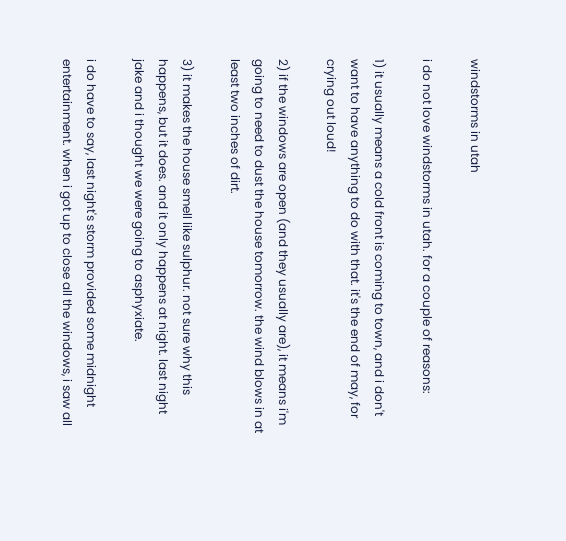windstorms in utah

i do not love windstorms in utah. for a couple of reasons:

1) it usually means a cold front is coming to town, and i don't want to have anything to do with that. it's the end of may, for crying out loud!

2) if the windows are open (and they usually are), it means i'm going to need to dust the house tomorrow. the wind blows in at least two inches of dirt.

3) it makes the house smell like sulphur. not sure why this happens, but it does. and it only happens at night. last night jake and i thought we were going to asphyxiate.

i do have to say, last night's storm provided some midnight entertainment. when i got up to close all the windows, i saw all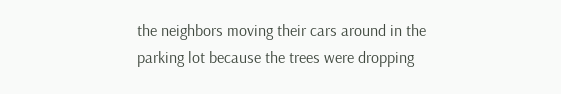the neighbors moving their cars around in the parking lot because the trees were dropping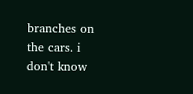branches on the cars. i don't know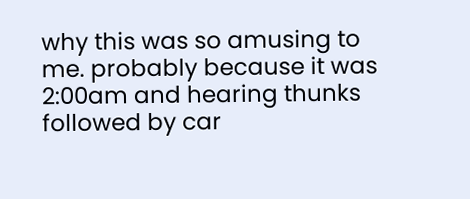why this was so amusing to me. probably because it was 2:00am and hearing thunks followed by car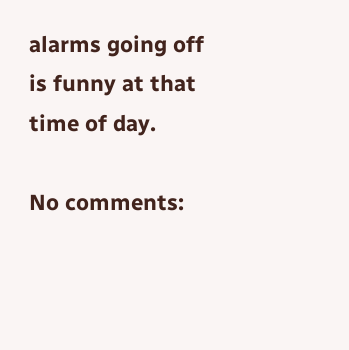alarms going off is funny at that time of day.

No comments: